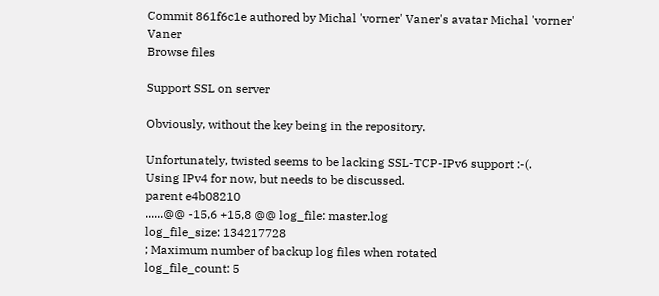Commit 861f6c1e authored by Michal 'vorner' Vaner's avatar Michal 'vorner' Vaner
Browse files

Support SSL on server

Obviously, without the key being in the repository.

Unfortunately, twisted seems to be lacking SSL-TCP-IPv6 support :-(.
Using IPv4 for now, but needs to be discussed.
parent e4b08210
......@@ -15,6 +15,8 @@ log_file: master.log
log_file_size: 134217728
; Maximum number of backup log files when rotated
log_file_count: 5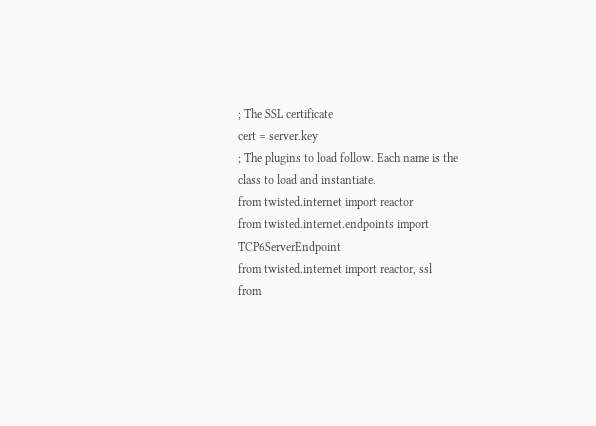; The SSL certificate
cert = server.key
; The plugins to load follow. Each name is the class to load and instantiate.
from twisted.internet import reactor
from twisted.internet.endpoints import TCP6ServerEndpoint
from twisted.internet import reactor, ssl
from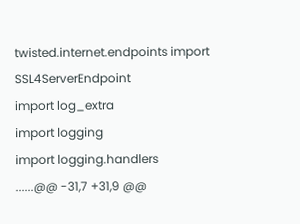twisted.internet.endpoints import SSL4ServerEndpoint
import log_extra
import logging
import logging.handlers
......@@ -31,7 +31,9 @@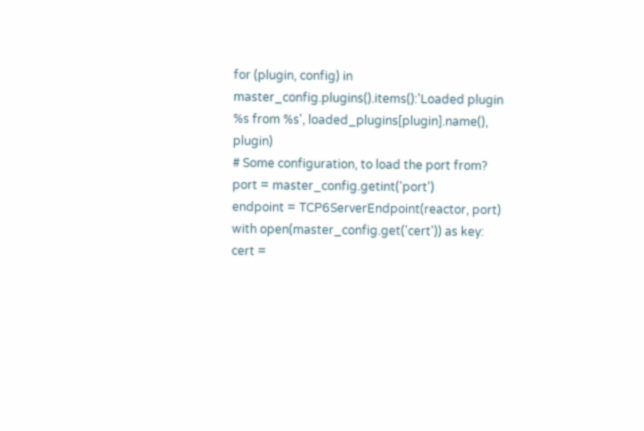for (plugin, config) in master_config.plugins().items():'Loaded plugin %s from %s', loaded_plugins[plugin].name(), plugin)
# Some configuration, to load the port from?
port = master_config.getint('port')
endpoint = TCP6ServerEndpoint(reactor, port)
with open(master_config.get('cert')) as key:
cert =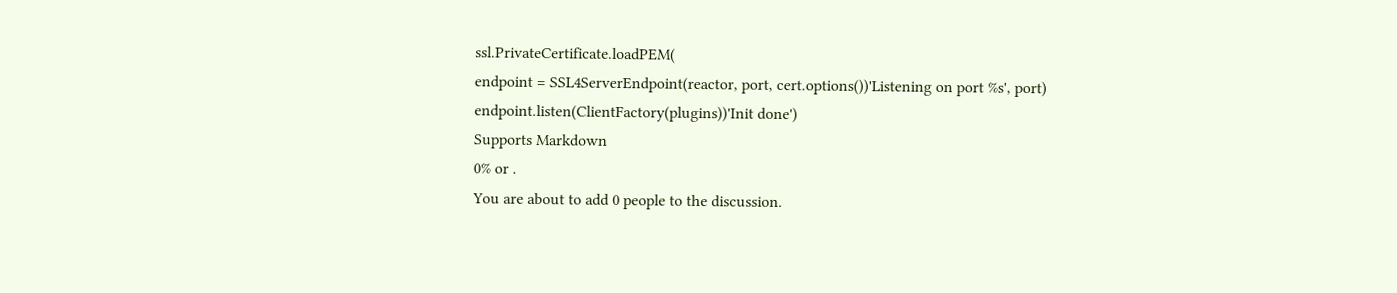ssl.PrivateCertificate.loadPEM(
endpoint = SSL4ServerEndpoint(reactor, port, cert.options())'Listening on port %s', port)
endpoint.listen(ClientFactory(plugins))'Init done')
Supports Markdown
0% or .
You are about to add 0 people to the discussion.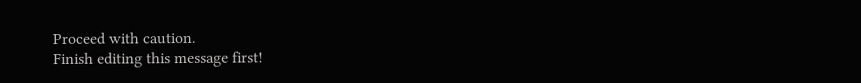Proceed with caution.
Finish editing this message first!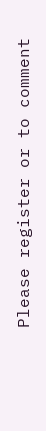Please register or to comment